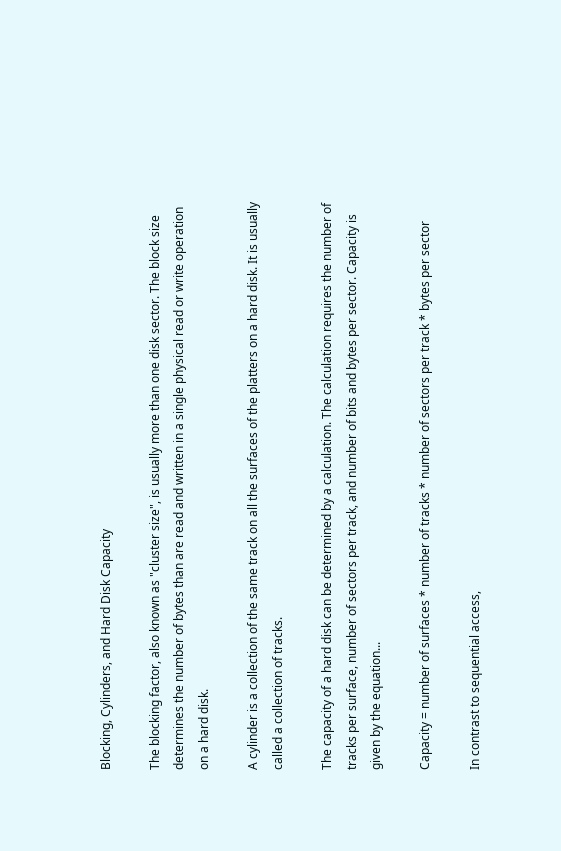Blocking, Cylinders, and Hard Disk Capacity

The blocking factor, also known as "cluster size", is usually more than one disk sector. The block size determines the number of bytes than are read and written in a single physical read or write operation on a hard disk.

A cylinder is a collection of the same track on all the surfaces of the platters on a hard disk. It is usually called a collection of tracks.

The capacity of a hard disk can be determined by a calculation. The calculation requires the number of tracks per surface, number of sectors per track, and number of bits and bytes per sector. Capacity is given by the equation...

Capacity = number of surfaces * number of tracks * number of sectors per track * bytes per sector

In contrast to sequential access,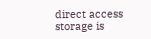direct access storage is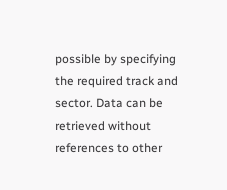possible by specifying the required track and sector. Data can be retrieved without references to other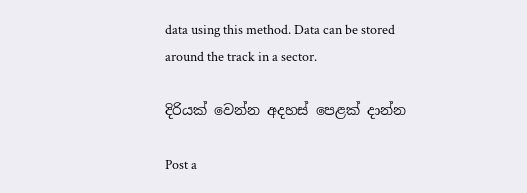data using this method. Data can be stored around the track in a sector.

දිරියක් වෙන්න අදහස් පෙළක් දාන්න

Post a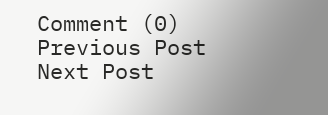Comment (0)
Previous Post Next Post